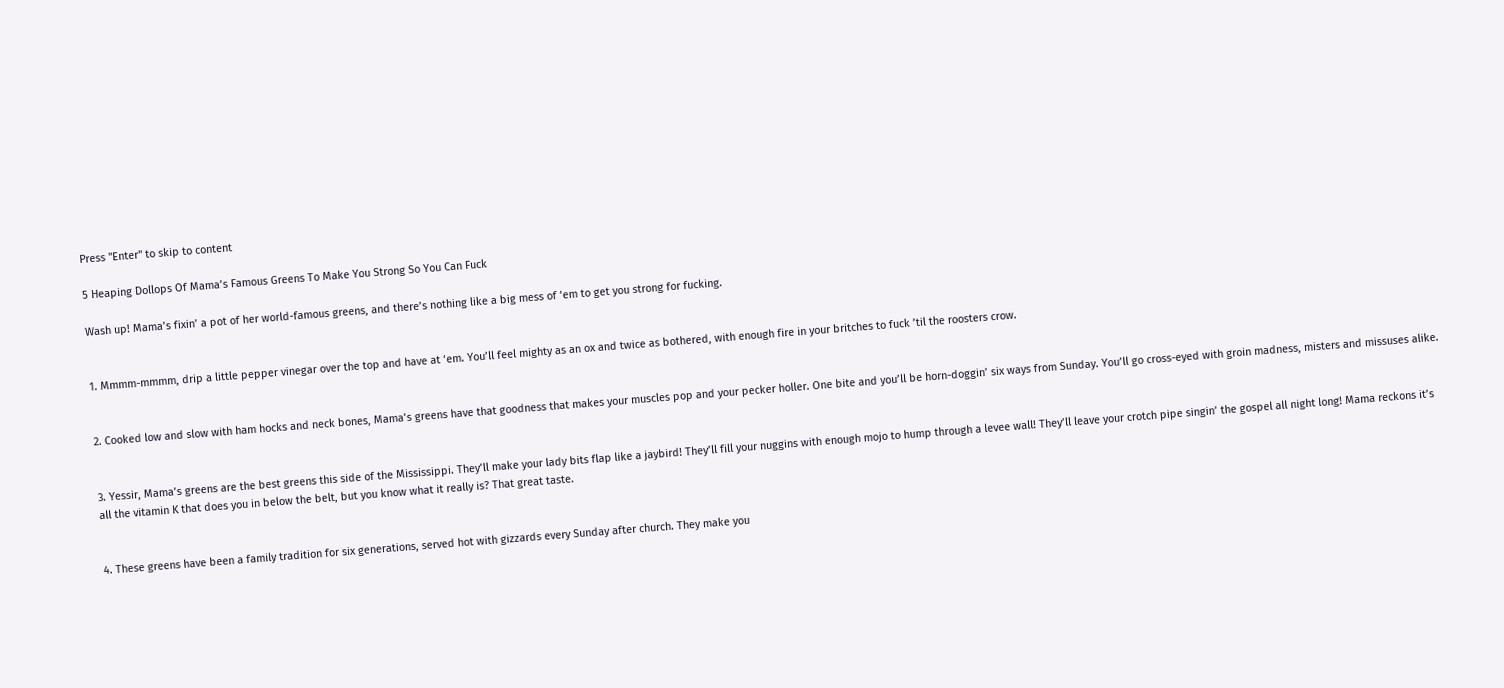Press "Enter" to skip to content

5 Heaping Dollops Of Mama’s Famous Greens To Make You Strong So You Can Fuck

Wash up! Mama’s fixin’ a pot of her world-famous greens, and there’s nothing like a big mess of ‘em to get you strong for fucking.


1. Mmmm-mmmm, drip a little pepper vinegar over the top and have at ‘em. You’ll feel mighty as an ox and twice as bothered, with enough fire in your britches to fuck ’til the roosters crow.


2. Cooked low and slow with ham hocks and neck bones, Mama’s greens have that goodness that makes your muscles pop and your pecker holler. One bite and you’ll be horn-doggin’ six ways from Sunday. You’ll go cross-eyed with groin madness, misters and missuses alike.


3. Yessir, Mama’s greens are the best greens this side of the Mississippi. They’ll make your lady bits flap like a jaybird! They’ll fill your nuggins with enough mojo to hump through a levee wall! They’ll leave your crotch pipe singin’ the gospel all night long! Mama reckons it’s all the vitamin K that does you in below the belt, but you know what it really is? That great taste.


4. These greens have been a family tradition for six generations, served hot with gizzards every Sunday after church. They make you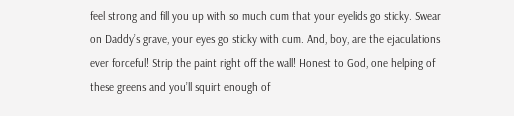feel strong and fill you up with so much cum that your eyelids go sticky. Swear on Daddy’s grave, your eyes go sticky with cum. And, boy, are the ejaculations ever forceful! Strip the paint right off the wall! Honest to God, one helping of these greens and you’ll squirt enough of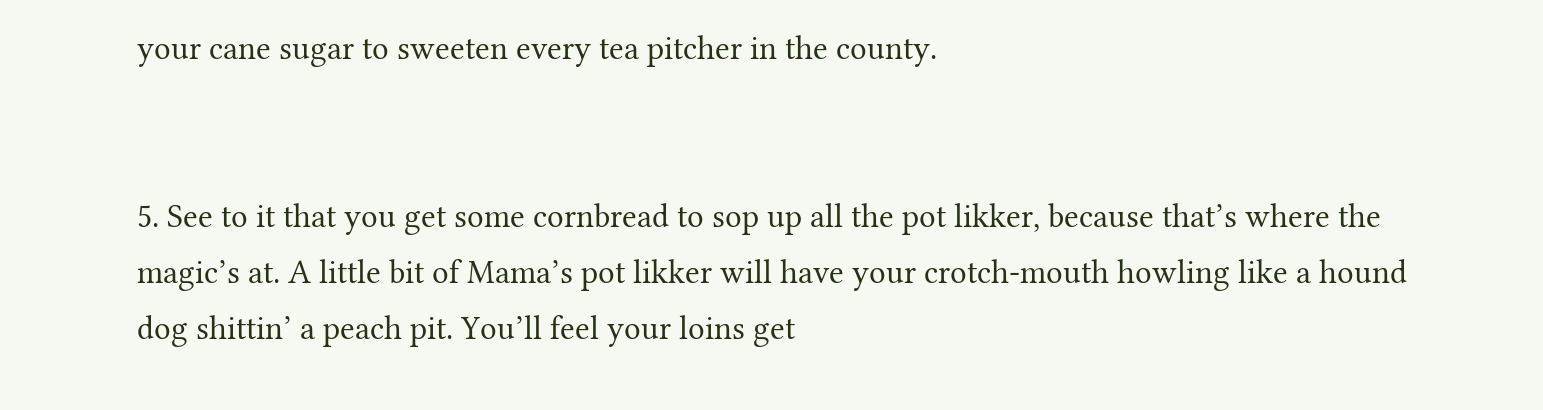your cane sugar to sweeten every tea pitcher in the county.


5. See to it that you get some cornbread to sop up all the pot likker, because that’s where the magic’s at. A little bit of Mama’s pot likker will have your crotch-mouth howling like a hound dog shittin’ a peach pit. You’ll feel your loins get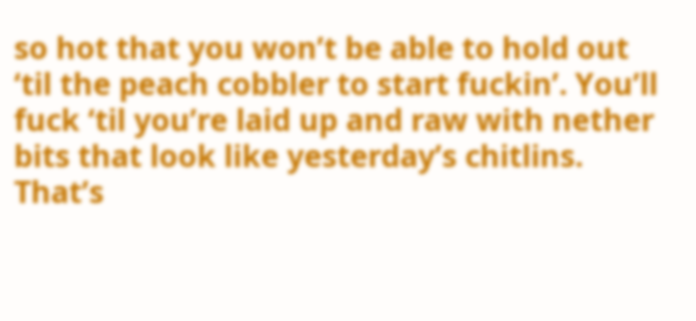so hot that you won’t be able to hold out ‘til the peach cobbler to start fuckin’. You’ll fuck ‘til you’re laid up and raw with nether bits that look like yesterday’s chitlins. That’s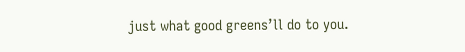just what good greens’ll do to you.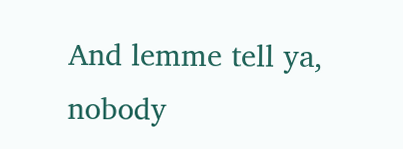And lemme tell ya, nobody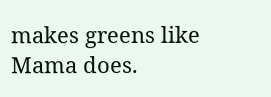makes greens like Mama does.